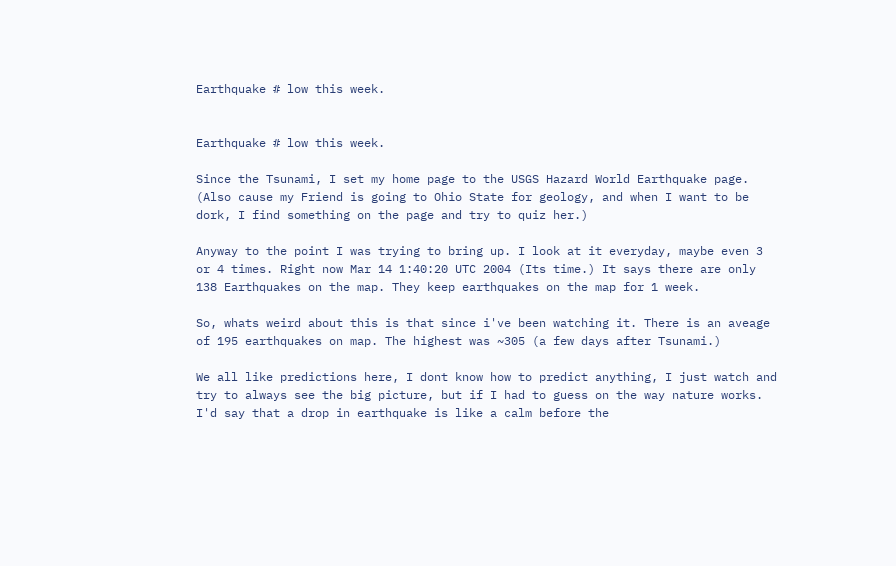Earthquake # low this week.


Earthquake # low this week.

Since the Tsunami, I set my home page to the USGS Hazard World Earthquake page. (Also cause my Friend is going to Ohio State for geology, and when I want to be dork, I find something on the page and try to quiz her.)

Anyway to the point I was trying to bring up. I look at it everyday, maybe even 3 or 4 times. Right now Mar 14 1:40:20 UTC 2004 (Its time.) It says there are only 138 Earthquakes on the map. They keep earthquakes on the map for 1 week.

So, whats weird about this is that since i've been watching it. There is an aveage of 195 earthquakes on map. The highest was ~305 (a few days after Tsunami.)

We all like predictions here, I dont know how to predict anything, I just watch and try to always see the big picture, but if I had to guess on the way nature works. I'd say that a drop in earthquake is like a calm before the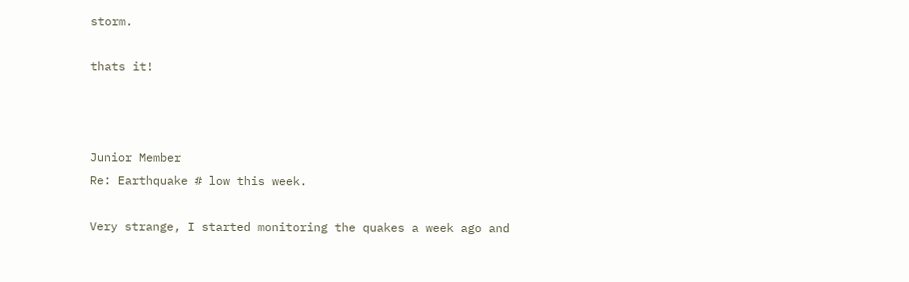storm.

thats it!



Junior Member
Re: Earthquake # low this week.

Very strange, I started monitoring the quakes a week ago and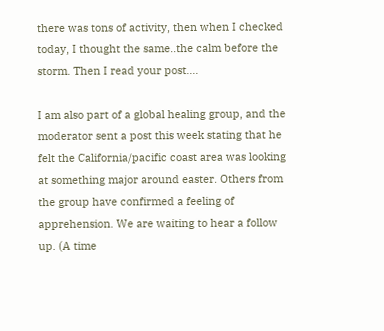there was tons of activity, then when I checked today, I thought the same..the calm before the storm. Then I read your post....

I am also part of a global healing group, and the moderator sent a post this week stating that he felt the California/pacific coast area was looking at something major around easter. Others from the group have confirmed a feeling of apprehension. We are waiting to hear a follow up. (A time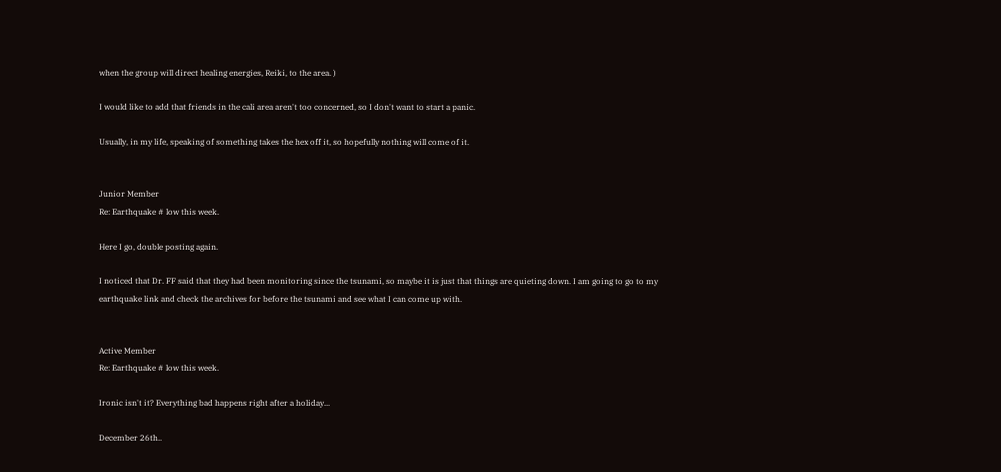when the group will direct healing energies, Reiki, to the area. )

I would like to add that friends in the cali area aren't too concerned, so I don't want to start a panic.

Usually, in my life, speaking of something takes the hex off it, so hopefully nothing will come of it.


Junior Member
Re: Earthquake # low this week.

Here I go, double posting again.

I noticed that Dr. FF said that they had been monitoring since the tsunami, so maybe it is just that things are quieting down. I am going to go to my earthquake link and check the archives for before the tsunami and see what I can come up with.


Active Member
Re: Earthquake # low this week.

Ironic isn't it? Everything bad happens right after a holiday...

December 26th..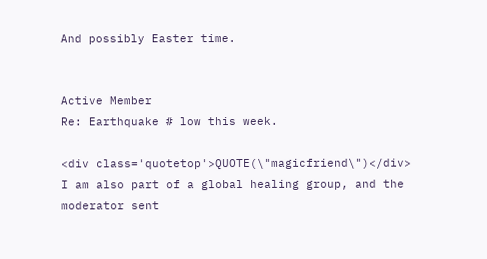And possibly Easter time.


Active Member
Re: Earthquake # low this week.

<div class='quotetop'>QUOTE(\"magicfriend\")</div>
I am also part of a global healing group, and the moderator sent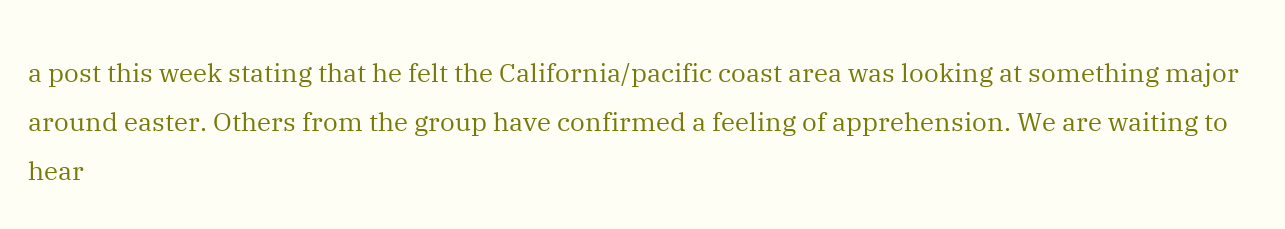a post this week stating that he felt the California/pacific coast area was looking at something major around easter. Others from the group have confirmed a feeling of apprehension. We are waiting to hear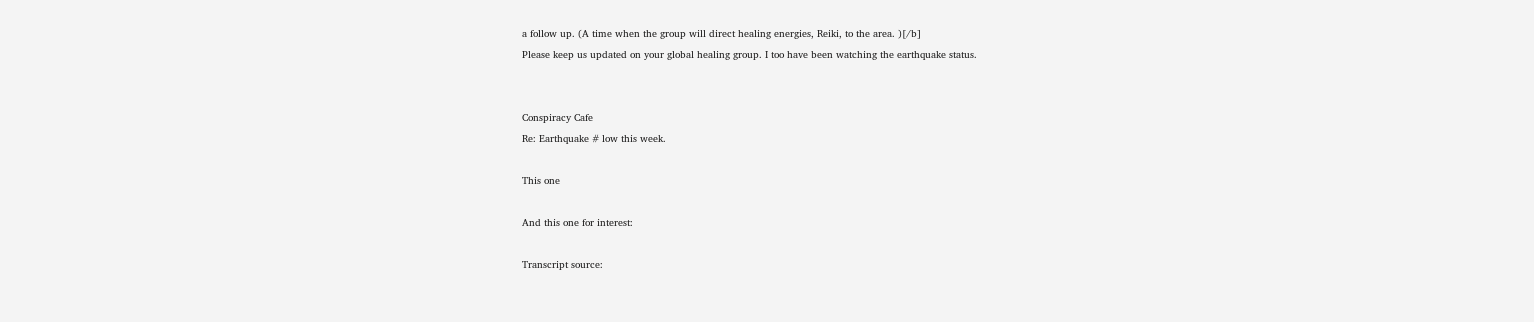a follow up. (A time when the group will direct healing energies, Reiki, to the area. )[/b]
Please keep us updated on your global healing group. I too have been watching the earthquake status.


Conspiracy Cafe
Re: Earthquake # low this week.

This one

And this one for interest:

Transcript source: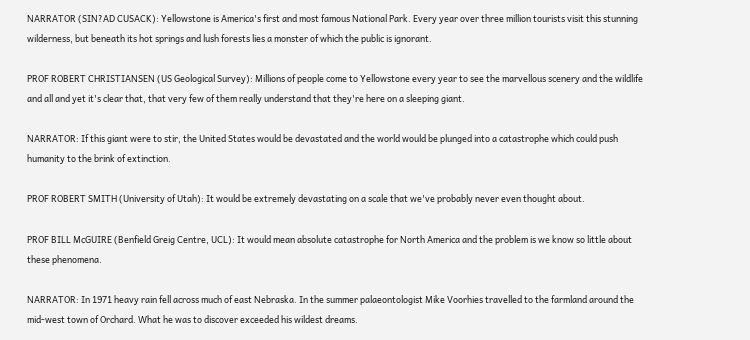NARRATOR (SIN?AD CUSACK): Yellowstone is America's first and most famous National Park. Every year over three million tourists visit this stunning wilderness, but beneath its hot springs and lush forests lies a monster of which the public is ignorant.

PROF ROBERT CHRISTIANSEN (US Geological Survey): Millions of people come to Yellowstone every year to see the marvellous scenery and the wildlife and all and yet it's clear that, that very few of them really understand that they're here on a sleeping giant.

NARRATOR: If this giant were to stir, the United States would be devastated and the world would be plunged into a catastrophe which could push humanity to the brink of extinction.

PROF ROBERT SMITH (University of Utah): It would be extremely devastating on a scale that we've probably never even thought about.

PROF BILL McGUIRE (Benfield Greig Centre, UCL): It would mean absolute catastrophe for North America and the problem is we know so little about these phenomena.

NARRATOR: In 1971 heavy rain fell across much of east Nebraska. In the summer palaeontologist Mike Voorhies travelled to the farmland around the mid-west town of Orchard. What he was to discover exceeded his wildest dreams.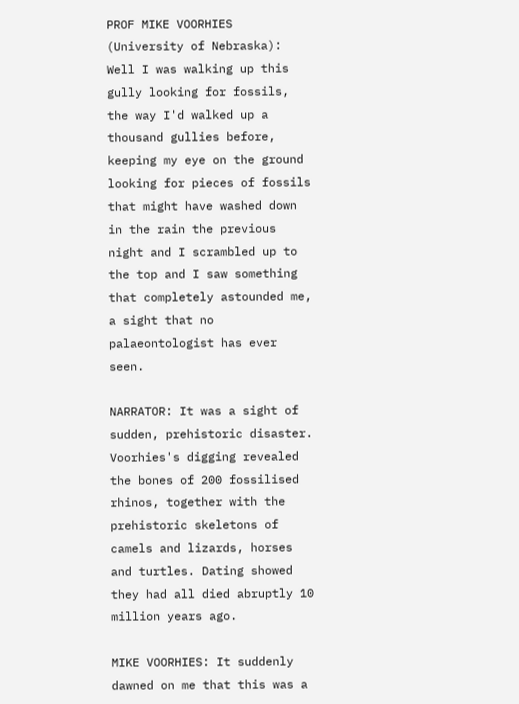PROF MIKE VOORHIES (University of Nebraska): Well I was walking up this gully looking for fossils, the way I'd walked up a thousand gullies before, keeping my eye on the ground looking for pieces of fossils that might have washed down in the rain the previous night and I scrambled up to the top and I saw something that completely astounded me, a sight that no palaeontologist has ever seen.

NARRATOR: It was a sight of sudden, prehistoric disaster. Voorhies's digging revealed the bones of 200 fossilised rhinos, together with the prehistoric skeletons of camels and lizards, horses and turtles. Dating showed they had all died abruptly 10 million years ago.

MIKE VOORHIES: It suddenly dawned on me that this was a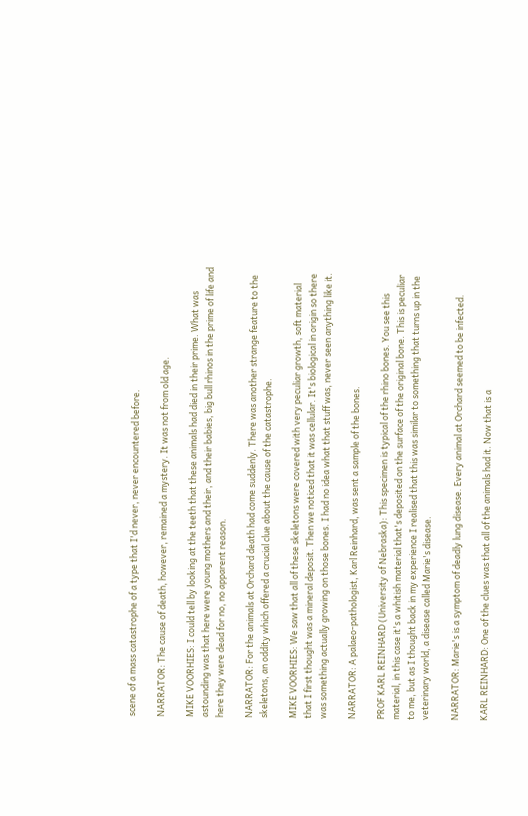scene of a mass catastrophe of a type that I'd never, never encountered before.

NARRATOR: The cause of death, however, remained a mystery. It was not from old age.

MIKE VOORHIES: I could tell by looking at the teeth that these animals had died in their prime. What was astounding was that here were young mothers and their, and their babies, big bull rhinos in the prime of life and here they were dead for no, no apparent reason.

NARRATOR: For the animals at Orchard death had come suddenly. There was another strange feature to the skeletons, an oddity which offered a crucial clue about the cause of the catastrophe.

MIKE VOORHIES: We saw that all of these skeletons were covered with very peculiar growth, soft material that I first thought was a mineral deposit. Then we noticed that it was cellular. It's biological in origin so there was something actually growing on those bones. I had no idea what that stuff was, never seen anything like it.

NARRATOR: A palaeo-pathologist, Karl Reinhard, was sent a sample of the bones.

PROF KARL REINHARD (University of Nebraska): This specimen is typical of the rhino bones. You see this material, in this case it's a whitish material that's deposited on the surface of the original bone. This is peculiar to me, but as I thought back in my experience I realised that this was similar to something that turns up in the veterinary world, a disease called Marie's disease.

NARRATOR: Marie's is a symptom of deadly lung disease. Every animal at Orchard seemed to be infected.

KARL REINHARD: One of the clues was that all of the animals had it. Now that is a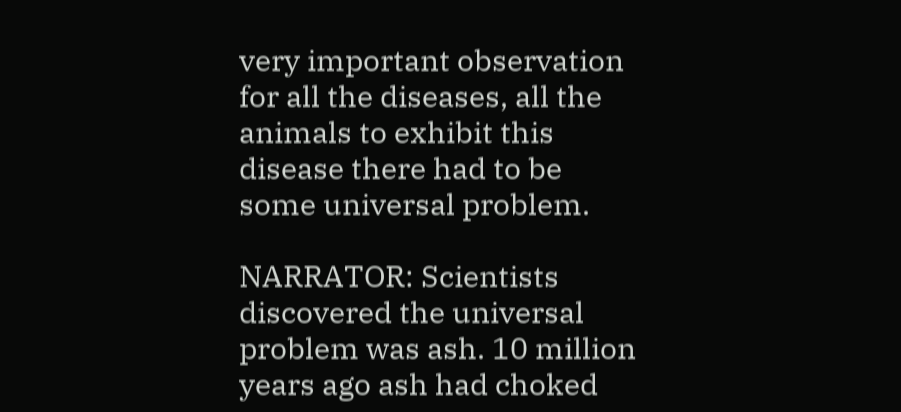very important observation for all the diseases, all the animals to exhibit this disease there had to be some universal problem.

NARRATOR: Scientists discovered the universal problem was ash. 10 million years ago ash had choked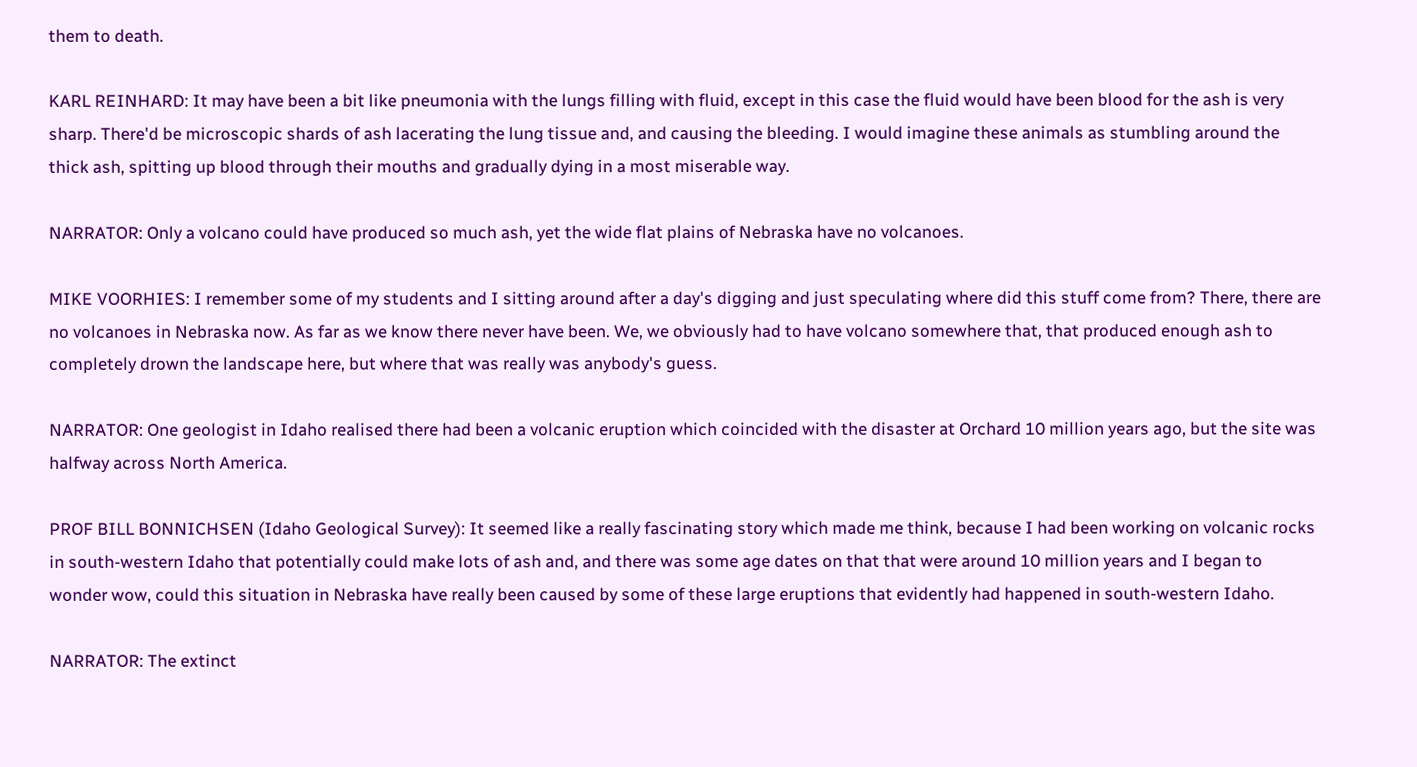them to death.

KARL REINHARD: It may have been a bit like pneumonia with the lungs filling with fluid, except in this case the fluid would have been blood for the ash is very sharp. There'd be microscopic shards of ash lacerating the lung tissue and, and causing the bleeding. I would imagine these animals as stumbling around the thick ash, spitting up blood through their mouths and gradually dying in a most miserable way.

NARRATOR: Only a volcano could have produced so much ash, yet the wide flat plains of Nebraska have no volcanoes.

MIKE VOORHIES: I remember some of my students and I sitting around after a day's digging and just speculating where did this stuff come from? There, there are no volcanoes in Nebraska now. As far as we know there never have been. We, we obviously had to have volcano somewhere that, that produced enough ash to completely drown the landscape here, but where that was really was anybody's guess.

NARRATOR: One geologist in Idaho realised there had been a volcanic eruption which coincided with the disaster at Orchard 10 million years ago, but the site was halfway across North America.

PROF BILL BONNICHSEN (Idaho Geological Survey): It seemed like a really fascinating story which made me think, because I had been working on volcanic rocks in south-western Idaho that potentially could make lots of ash and, and there was some age dates on that that were around 10 million years and I began to wonder wow, could this situation in Nebraska have really been caused by some of these large eruptions that evidently had happened in south-western Idaho.

NARRATOR: The extinct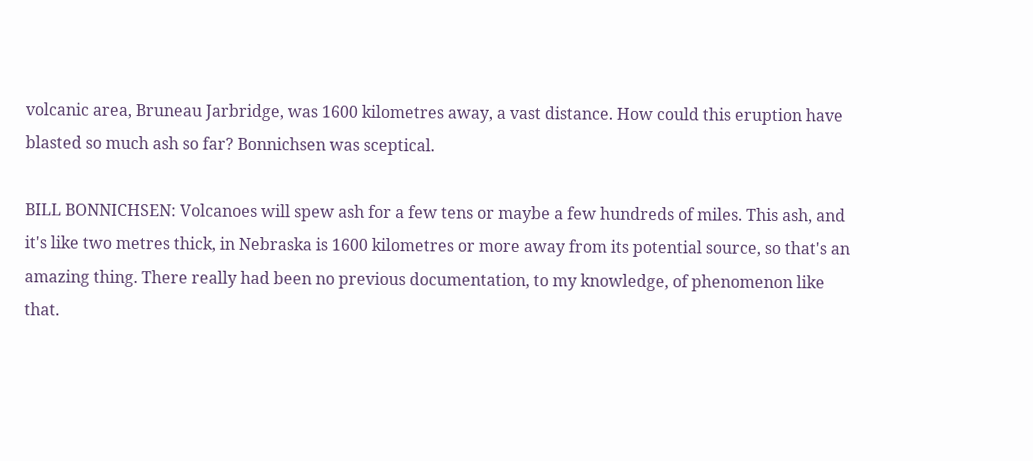volcanic area, Bruneau Jarbridge, was 1600 kilometres away, a vast distance. How could this eruption have blasted so much ash so far? Bonnichsen was sceptical.

BILL BONNICHSEN: Volcanoes will spew ash for a few tens or maybe a few hundreds of miles. This ash, and it's like two metres thick, in Nebraska is 1600 kilometres or more away from its potential source, so that's an amazing thing. There really had been no previous documentation, to my knowledge, of phenomenon like that.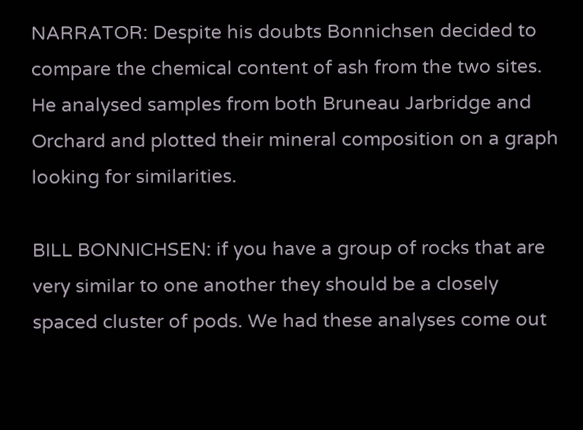NARRATOR: Despite his doubts Bonnichsen decided to compare the chemical content of ash from the two sites. He analysed samples from both Bruneau Jarbridge and Orchard and plotted their mineral composition on a graph looking for similarities.

BILL BONNICHSEN: if you have a group of rocks that are very similar to one another they should be a closely spaced cluster of pods. We had these analyses come out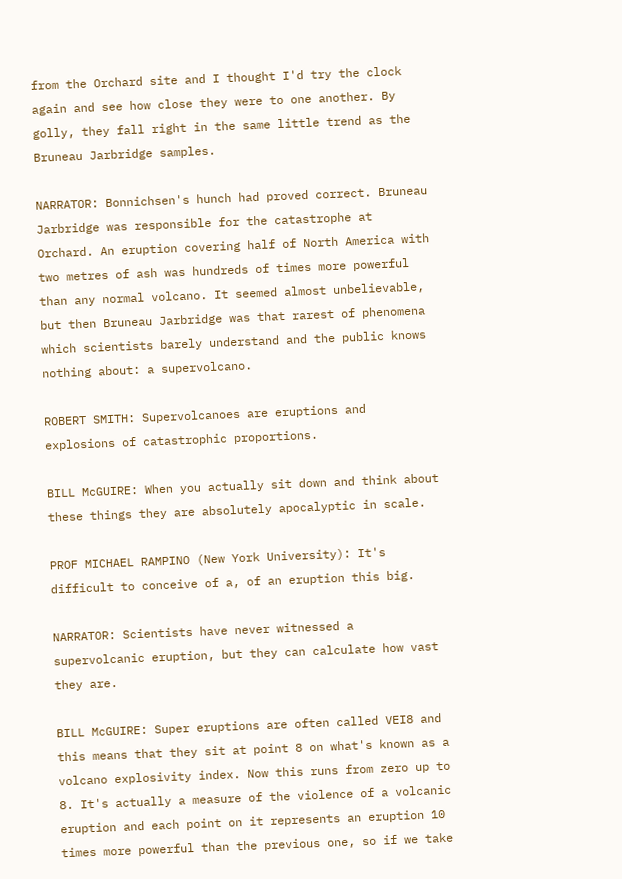from the Orchard site and I thought I'd try the clock again and see how close they were to one another. By golly, they fall right in the same little trend as the Bruneau Jarbridge samples.

NARRATOR: Bonnichsen's hunch had proved correct. Bruneau Jarbridge was responsible for the catastrophe at Orchard. An eruption covering half of North America with two metres of ash was hundreds of times more powerful than any normal volcano. It seemed almost unbelievable, but then Bruneau Jarbridge was that rarest of phenomena which scientists barely understand and the public knows nothing about: a supervolcano.

ROBERT SMITH: Supervolcanoes are eruptions and explosions of catastrophic proportions.

BILL McGUIRE: When you actually sit down and think about these things they are absolutely apocalyptic in scale.

PROF MICHAEL RAMPINO (New York University): It's difficult to conceive of a, of an eruption this big.

NARRATOR: Scientists have never witnessed a supervolcanic eruption, but they can calculate how vast they are.

BILL McGUIRE: Super eruptions are often called VEI8 and this means that they sit at point 8 on what's known as a volcano explosivity index. Now this runs from zero up to 8. It's actually a measure of the violence of a volcanic eruption and each point on it represents an eruption 10 times more powerful than the previous one, so if we take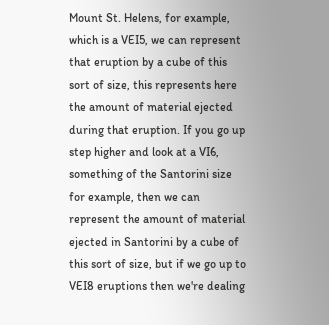Mount St. Helens, for example, which is a VEI5, we can represent that eruption by a cube of this sort of size, this represents here the amount of material ejected during that eruption. If you go up step higher and look at a VI6, something of the Santorini size for example, then we can represent the amount of material ejected in Santorini by a cube of this sort of size, but if we go up to VEI8 eruptions then we're dealing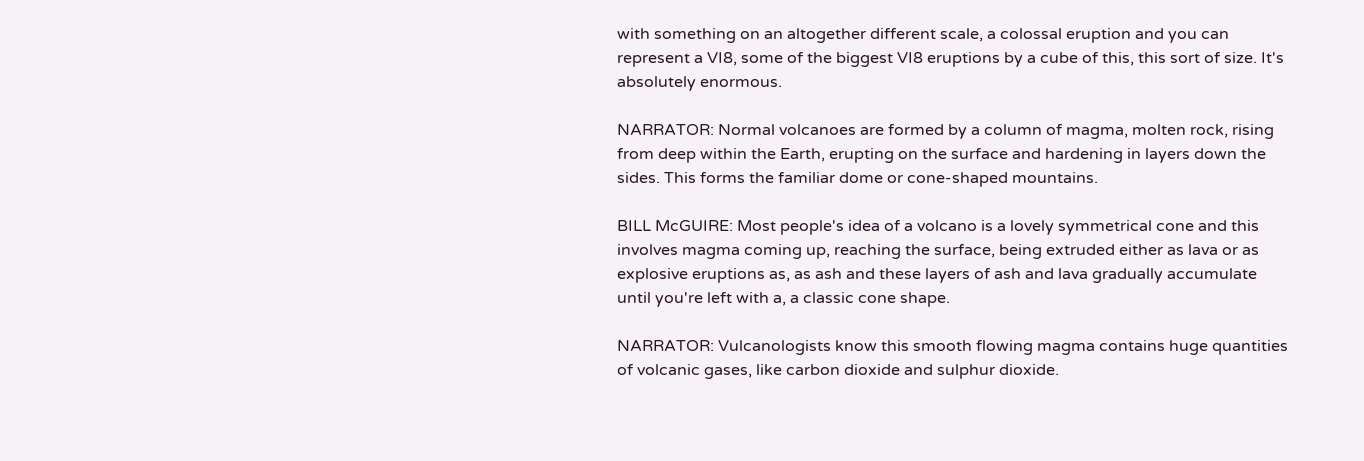with something on an altogether different scale, a colossal eruption and you can represent a VI8, some of the biggest VI8 eruptions by a cube of this, this sort of size. It's absolutely enormous.

NARRATOR: Normal volcanoes are formed by a column of magma, molten rock, rising from deep within the Earth, erupting on the surface and hardening in layers down the sides. This forms the familiar dome or cone-shaped mountains.

BILL McGUIRE: Most people's idea of a volcano is a lovely symmetrical cone and this involves magma coming up, reaching the surface, being extruded either as lava or as explosive eruptions as, as ash and these layers of ash and lava gradually accumulate until you're left with a, a classic cone shape.

NARRATOR: Vulcanologists know this smooth flowing magma contains huge quantities of volcanic gases, like carbon dioxide and sulphur dioxide.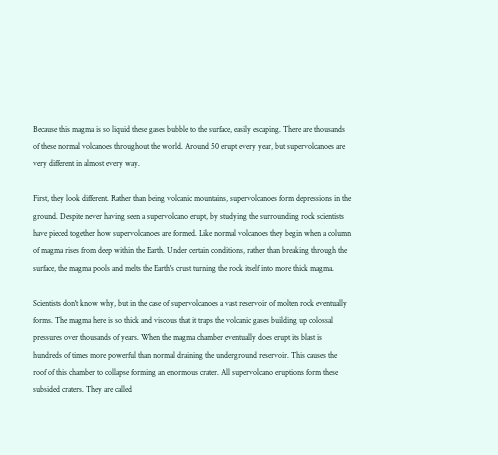Because this magma is so liquid these gases bubble to the surface, easily escaping. There are thousands of these normal volcanoes throughout the world. Around 50 erupt every year, but supervolcanoes are very different in almost every way.

First, they look different. Rather than being volcanic mountains, supervolcanoes form depressions in the ground. Despite never having seen a supervolcano erupt, by studying the surrounding rock scientists have pieced together how supervolcanoes are formed. Like normal volcanoes they begin when a column of magma rises from deep within the Earth. Under certain conditions, rather than breaking through the surface, the magma pools and melts the Earth's crust turning the rock itself into more thick magma.

Scientists don't know why, but in the case of supervolcanoes a vast reservoir of molten rock eventually forms. The magma here is so thick and viscous that it traps the volcanic gases building up colossal pressures over thousands of years. When the magma chamber eventually does erupt its blast is hundreds of times more powerful than normal draining the underground reservoir. This causes the roof of this chamber to collapse forming an enormous crater. All supervolcano eruptions form these subsided craters. They are called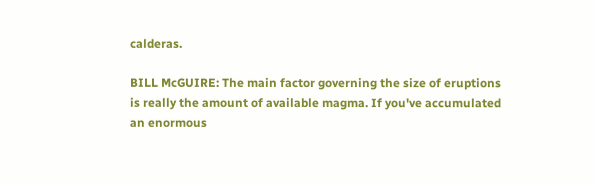calderas.

BILL McGUIRE: The main factor governing the size of eruptions is really the amount of available magma. If you've accumulated an enormous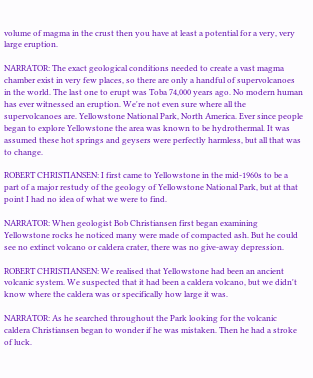volume of magma in the crust then you have at least a potential for a very, very large eruption.

NARRATOR: The exact geological conditions needed to create a vast magma chamber exist in very few places, so there are only a handful of supervolcanoes in the world. The last one to erupt was Toba 74,000 years ago. No modern human has ever witnessed an eruption. We're not even sure where all the supervolcanoes are. Yellowstone National Park, North America. Ever since people began to explore Yellowstone the area was known to be hydrothermal. It was assumed these hot springs and geysers were perfectly harmless, but all that was to change.

ROBERT CHRISTIANSEN: I first came to Yellowstone in the mid-1960s to be a part of a major restudy of the geology of Yellowstone National Park, but at that point I had no idea of what we were to find.

NARRATOR: When geologist Bob Christiansen first began examining Yellowstone rocks he noticed many were made of compacted ash. But he could see no extinct volcano or caldera crater, there was no give-away depression.

ROBERT CHRISTIANSEN: We realised that Yellowstone had been an ancient volcanic system. We suspected that it had been a caldera volcano, but we didn't know where the caldera was or specifically how large it was.

NARRATOR: As he searched throughout the Park looking for the volcanic caldera Christiansen began to wonder if he was mistaken. Then he had a stroke of luck.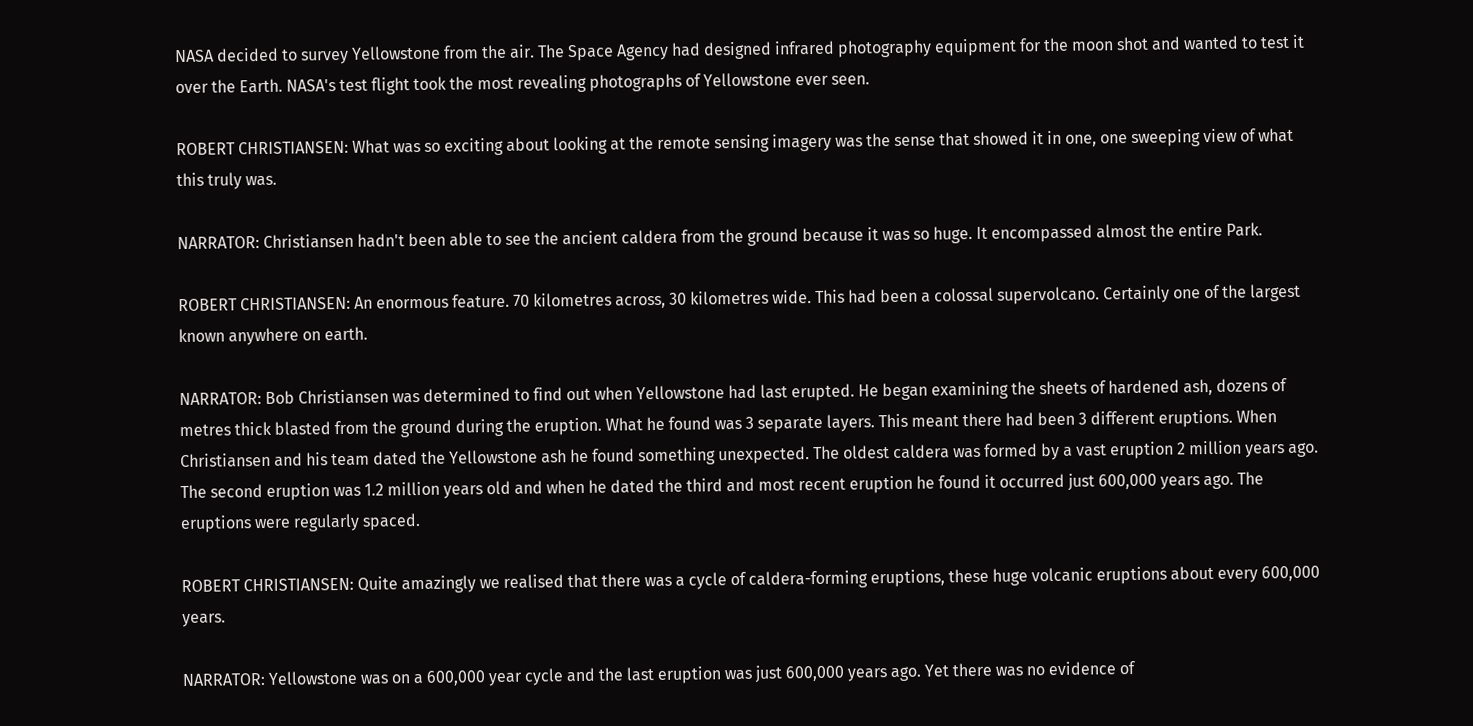NASA decided to survey Yellowstone from the air. The Space Agency had designed infrared photography equipment for the moon shot and wanted to test it over the Earth. NASA's test flight took the most revealing photographs of Yellowstone ever seen.

ROBERT CHRISTIANSEN: What was so exciting about looking at the remote sensing imagery was the sense that showed it in one, one sweeping view of what this truly was.

NARRATOR: Christiansen hadn't been able to see the ancient caldera from the ground because it was so huge. It encompassed almost the entire Park.

ROBERT CHRISTIANSEN: An enormous feature. 70 kilometres across, 30 kilometres wide. This had been a colossal supervolcano. Certainly one of the largest known anywhere on earth.

NARRATOR: Bob Christiansen was determined to find out when Yellowstone had last erupted. He began examining the sheets of hardened ash, dozens of metres thick blasted from the ground during the eruption. What he found was 3 separate layers. This meant there had been 3 different eruptions. When Christiansen and his team dated the Yellowstone ash he found something unexpected. The oldest caldera was formed by a vast eruption 2 million years ago. The second eruption was 1.2 million years old and when he dated the third and most recent eruption he found it occurred just 600,000 years ago. The eruptions were regularly spaced.

ROBERT CHRISTIANSEN: Quite amazingly we realised that there was a cycle of caldera-forming eruptions, these huge volcanic eruptions about every 600,000 years.

NARRATOR: Yellowstone was on a 600,000 year cycle and the last eruption was just 600,000 years ago. Yet there was no evidence of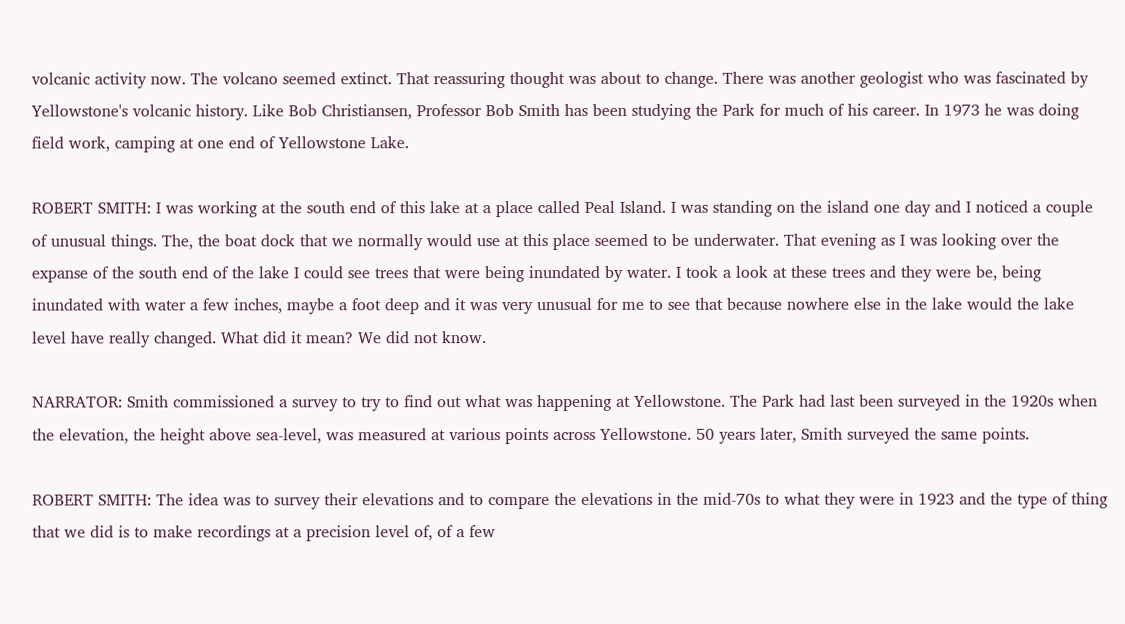volcanic activity now. The volcano seemed extinct. That reassuring thought was about to change. There was another geologist who was fascinated by Yellowstone's volcanic history. Like Bob Christiansen, Professor Bob Smith has been studying the Park for much of his career. In 1973 he was doing field work, camping at one end of Yellowstone Lake.

ROBERT SMITH: I was working at the south end of this lake at a place called Peal Island. I was standing on the island one day and I noticed a couple of unusual things. The, the boat dock that we normally would use at this place seemed to be underwater. That evening as I was looking over the expanse of the south end of the lake I could see trees that were being inundated by water. I took a look at these trees and they were be, being inundated with water a few inches, maybe a foot deep and it was very unusual for me to see that because nowhere else in the lake would the lake level have really changed. What did it mean? We did not know.

NARRATOR: Smith commissioned a survey to try to find out what was happening at Yellowstone. The Park had last been surveyed in the 1920s when the elevation, the height above sea-level, was measured at various points across Yellowstone. 50 years later, Smith surveyed the same points.

ROBERT SMITH: The idea was to survey their elevations and to compare the elevations in the mid-70s to what they were in 1923 and the type of thing that we did is to make recordings at a precision level of, of a few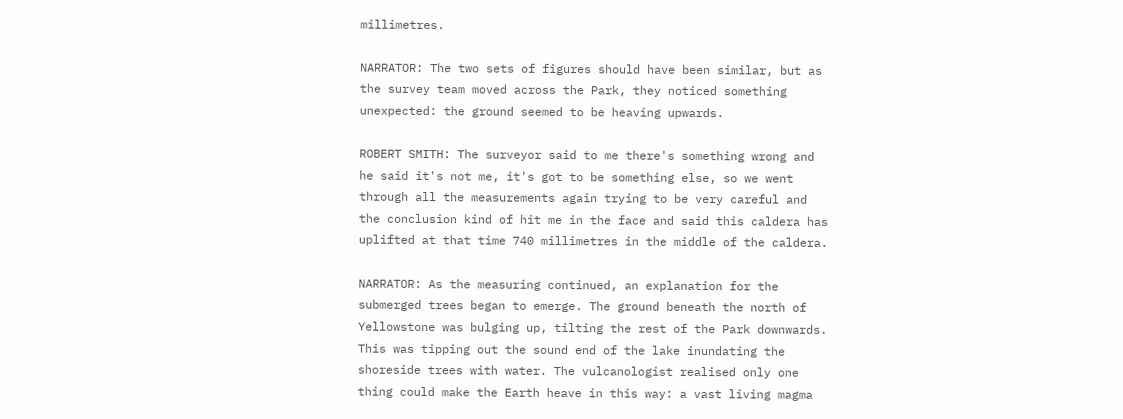millimetres.

NARRATOR: The two sets of figures should have been similar, but as the survey team moved across the Park, they noticed something unexpected: the ground seemed to be heaving upwards.

ROBERT SMITH: The surveyor said to me there's something wrong and he said it's not me, it's got to be something else, so we went through all the measurements again trying to be very careful and the conclusion kind of hit me in the face and said this caldera has uplifted at that time 740 millimetres in the middle of the caldera.

NARRATOR: As the measuring continued, an explanation for the submerged trees began to emerge. The ground beneath the north of Yellowstone was bulging up, tilting the rest of the Park downwards. This was tipping out the sound end of the lake inundating the shoreside trees with water. The vulcanologist realised only one thing could make the Earth heave in this way: a vast living magma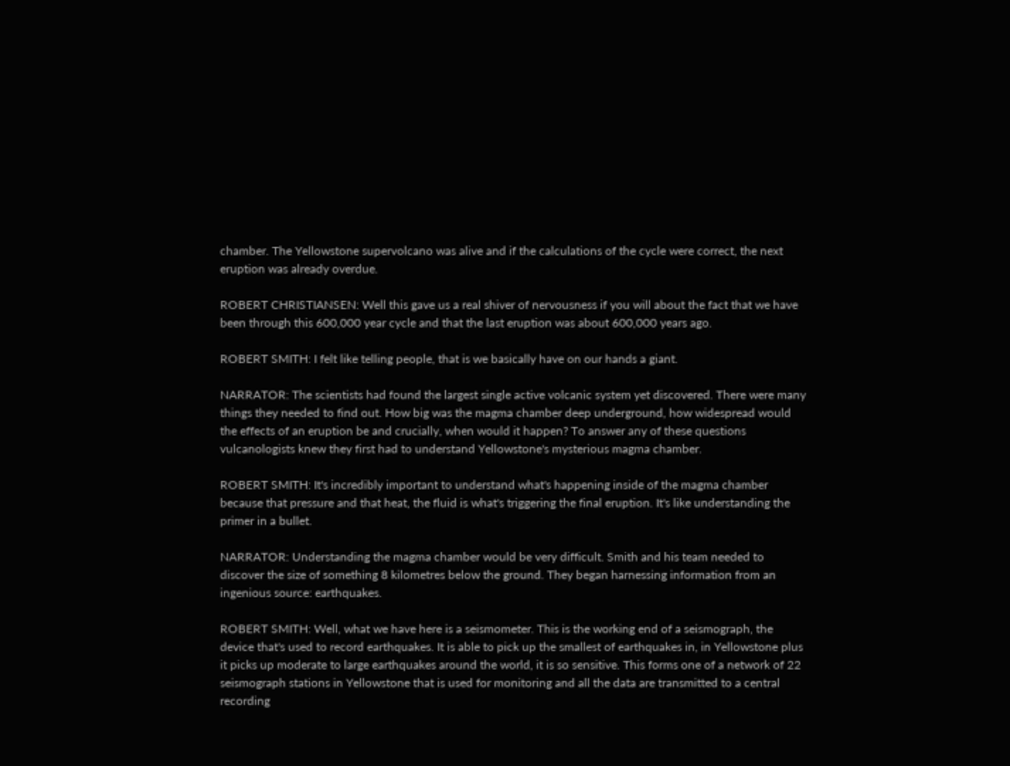chamber. The Yellowstone supervolcano was alive and if the calculations of the cycle were correct, the next eruption was already overdue.

ROBERT CHRISTIANSEN: Well this gave us a real shiver of nervousness if you will about the fact that we have been through this 600,000 year cycle and that the last eruption was about 600,000 years ago.

ROBERT SMITH: I felt like telling people, that is we basically have on our hands a giant.

NARRATOR: The scientists had found the largest single active volcanic system yet discovered. There were many things they needed to find out. How big was the magma chamber deep underground, how widespread would the effects of an eruption be and crucially, when would it happen? To answer any of these questions vulcanologists knew they first had to understand Yellowstone's mysterious magma chamber.

ROBERT SMITH: It's incredibly important to understand what's happening inside of the magma chamber because that pressure and that heat, the fluid is what's triggering the final eruption. It's like understanding the primer in a bullet.

NARRATOR: Understanding the magma chamber would be very difficult. Smith and his team needed to discover the size of something 8 kilometres below the ground. They began harnessing information from an ingenious source: earthquakes.

ROBERT SMITH: Well, what we have here is a seismometer. This is the working end of a seismograph, the device that's used to record earthquakes. It is able to pick up the smallest of earthquakes in, in Yellowstone plus it picks up moderate to large earthquakes around the world, it is so sensitive. This forms one of a network of 22 seismograph stations in Yellowstone that is used for monitoring and all the data are transmitted to a central recording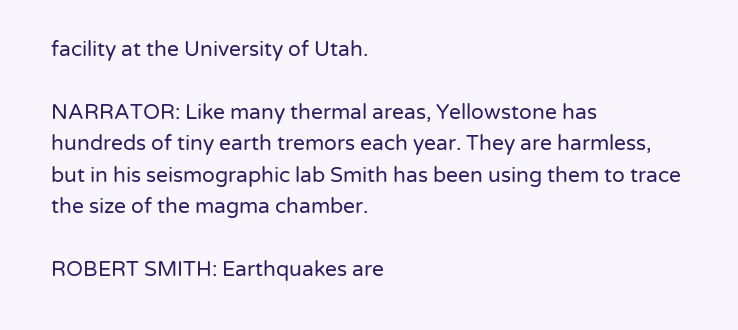facility at the University of Utah.

NARRATOR: Like many thermal areas, Yellowstone has hundreds of tiny earth tremors each year. They are harmless, but in his seismographic lab Smith has been using them to trace the size of the magma chamber.

ROBERT SMITH: Earthquakes are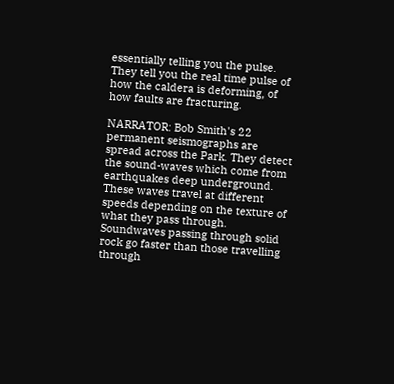essentially telling you the pulse. They tell you the real time pulse of how the caldera is deforming, of how faults are fracturing.

NARRATOR: Bob Smith's 22 permanent seismographs are spread across the Park. They detect the sound-waves which come from earthquakes deep underground. These waves travel at different speeds depending on the texture of what they pass through. Soundwaves passing through solid rock go faster than those travelling through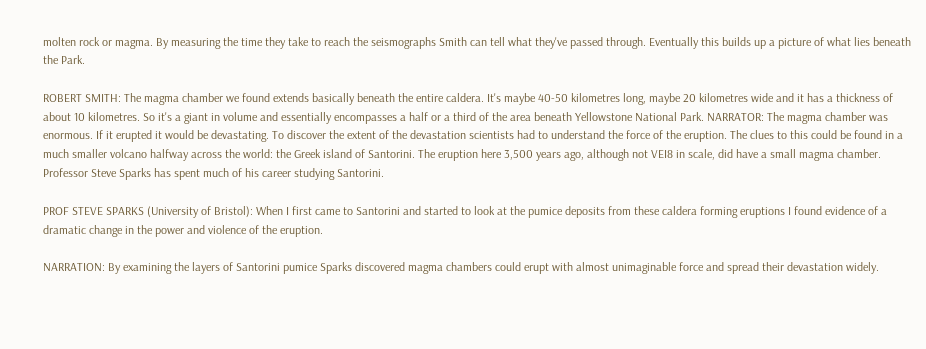molten rock or magma. By measuring the time they take to reach the seismographs Smith can tell what they've passed through. Eventually this builds up a picture of what lies beneath the Park.

ROBERT SMITH: The magma chamber we found extends basically beneath the entire caldera. It's maybe 40-50 kilometres long, maybe 20 kilometres wide and it has a thickness of about 10 kilometres. So it's a giant in volume and essentially encompasses a half or a third of the area beneath Yellowstone National Park. NARRATOR: The magma chamber was enormous. If it erupted it would be devastating. To discover the extent of the devastation scientists had to understand the force of the eruption. The clues to this could be found in a much smaller volcano halfway across the world: the Greek island of Santorini. The eruption here 3,500 years ago, although not VEI8 in scale, did have a small magma chamber. Professor Steve Sparks has spent much of his career studying Santorini.

PROF STEVE SPARKS (University of Bristol): When I first came to Santorini and started to look at the pumice deposits from these caldera forming eruptions I found evidence of a dramatic change in the power and violence of the eruption.

NARRATION: By examining the layers of Santorini pumice Sparks discovered magma chambers could erupt with almost unimaginable force and spread their devastation widely.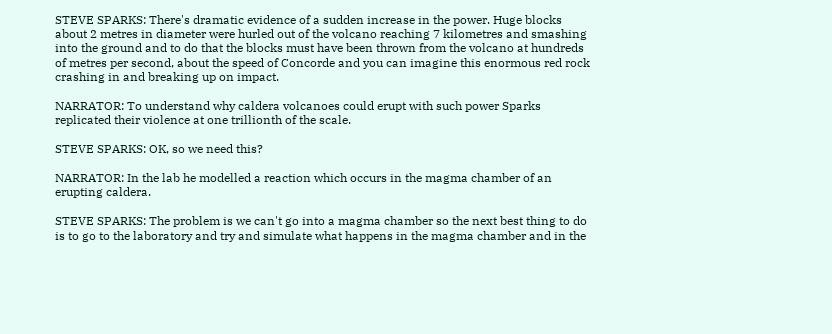STEVE SPARKS: There's dramatic evidence of a sudden increase in the power. Huge blocks about 2 metres in diameter were hurled out of the volcano reaching 7 kilometres and smashing into the ground and to do that the blocks must have been thrown from the volcano at hundreds of metres per second, about the speed of Concorde and you can imagine this enormous red rock crashing in and breaking up on impact.

NARRATOR: To understand why caldera volcanoes could erupt with such power Sparks replicated their violence at one trillionth of the scale.

STEVE SPARKS: OK, so we need this?

NARRATOR: In the lab he modelled a reaction which occurs in the magma chamber of an erupting caldera.

STEVE SPARKS: The problem is we can't go into a magma chamber so the next best thing to do is to go to the laboratory and try and simulate what happens in the magma chamber and in the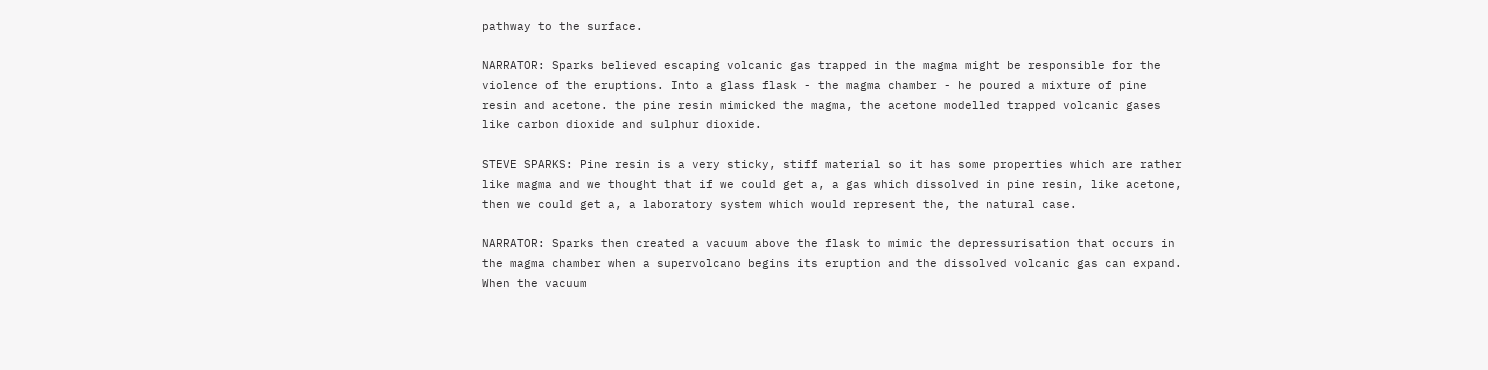pathway to the surface.

NARRATOR: Sparks believed escaping volcanic gas trapped in the magma might be responsible for the violence of the eruptions. Into a glass flask - the magma chamber - he poured a mixture of pine resin and acetone. the pine resin mimicked the magma, the acetone modelled trapped volcanic gases like carbon dioxide and sulphur dioxide.

STEVE SPARKS: Pine resin is a very sticky, stiff material so it has some properties which are rather like magma and we thought that if we could get a, a gas which dissolved in pine resin, like acetone, then we could get a, a laboratory system which would represent the, the natural case.

NARRATOR: Sparks then created a vacuum above the flask to mimic the depressurisation that occurs in the magma chamber when a supervolcano begins its eruption and the dissolved volcanic gas can expand. When the vacuum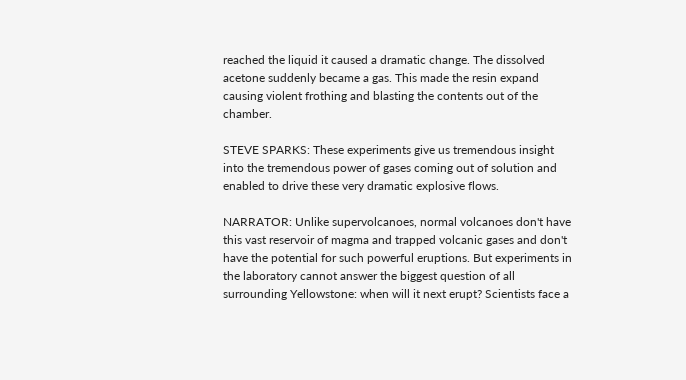reached the liquid it caused a dramatic change. The dissolved acetone suddenly became a gas. This made the resin expand causing violent frothing and blasting the contents out of the chamber.

STEVE SPARKS: These experiments give us tremendous insight into the tremendous power of gases coming out of solution and enabled to drive these very dramatic explosive flows.

NARRATOR: Unlike supervolcanoes, normal volcanoes don't have this vast reservoir of magma and trapped volcanic gases and don't have the potential for such powerful eruptions. But experiments in the laboratory cannot answer the biggest question of all surrounding Yellowstone: when will it next erupt? Scientists face a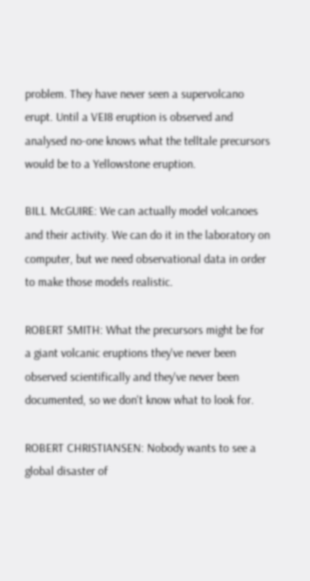problem. They have never seen a supervolcano erupt. Until a VEI8 eruption is observed and analysed no-one knows what the telltale precursors would be to a Yellowstone eruption.

BILL McGUIRE: We can actually model volcanoes and their activity. We can do it in the laboratory on computer, but we need observational data in order to make those models realistic.

ROBERT SMITH: What the precursors might be for a giant volcanic eruptions they've never been observed scientifically and they've never been documented, so we don't know what to look for.

ROBERT CHRISTIANSEN: Nobody wants to see a global disaster of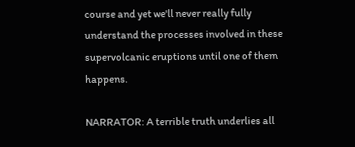course and yet we'll never really fully understand the processes involved in these supervolcanic eruptions until one of them happens.

NARRATOR: A terrible truth underlies all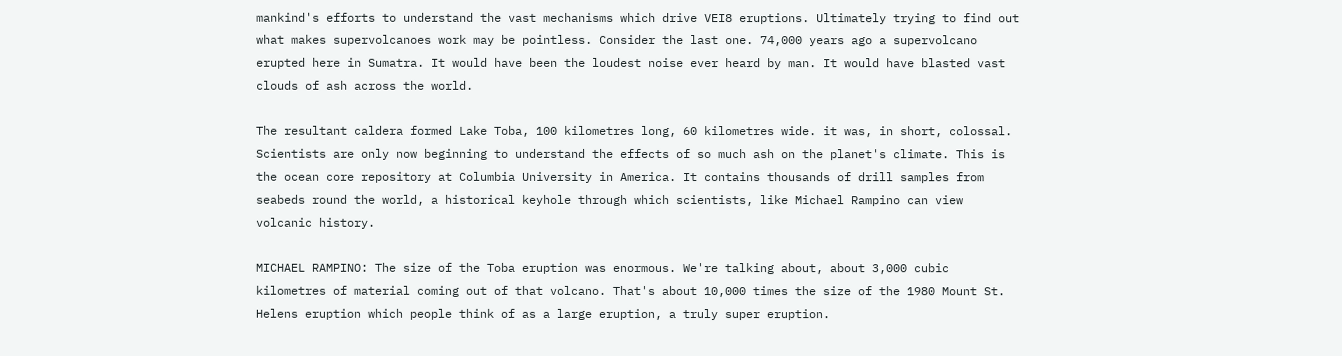mankind's efforts to understand the vast mechanisms which drive VEI8 eruptions. Ultimately trying to find out what makes supervolcanoes work may be pointless. Consider the last one. 74,000 years ago a supervolcano erupted here in Sumatra. It would have been the loudest noise ever heard by man. It would have blasted vast clouds of ash across the world.

The resultant caldera formed Lake Toba, 100 kilometres long, 60 kilometres wide. it was, in short, colossal. Scientists are only now beginning to understand the effects of so much ash on the planet's climate. This is the ocean core repository at Columbia University in America. It contains thousands of drill samples from seabeds round the world, a historical keyhole through which scientists, like Michael Rampino can view volcanic history.

MICHAEL RAMPINO: The size of the Toba eruption was enormous. We're talking about, about 3,000 cubic kilometres of material coming out of that volcano. That's about 10,000 times the size of the 1980 Mount St. Helens eruption which people think of as a large eruption, a truly super eruption.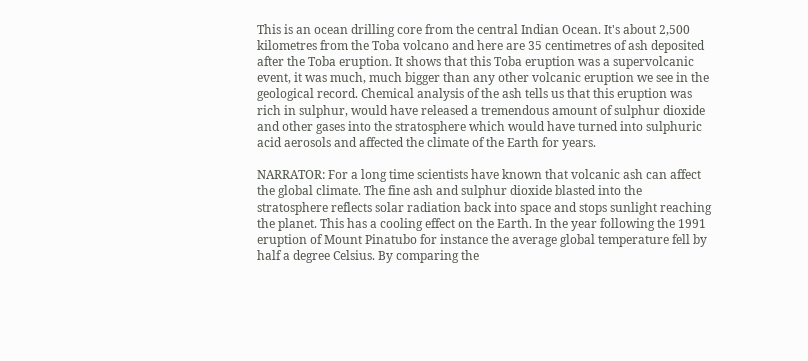This is an ocean drilling core from the central Indian Ocean. It's about 2,500 kilometres from the Toba volcano and here are 35 centimetres of ash deposited after the Toba eruption. It shows that this Toba eruption was a supervolcanic event, it was much, much bigger than any other volcanic eruption we see in the geological record. Chemical analysis of the ash tells us that this eruption was rich in sulphur, would have released a tremendous amount of sulphur dioxide and other gases into the stratosphere which would have turned into sulphuric acid aerosols and affected the climate of the Earth for years.

NARRATOR: For a long time scientists have known that volcanic ash can affect the global climate. The fine ash and sulphur dioxide blasted into the stratosphere reflects solar radiation back into space and stops sunlight reaching the planet. This has a cooling effect on the Earth. In the year following the 1991 eruption of Mount Pinatubo for instance the average global temperature fell by half a degree Celsius. By comparing the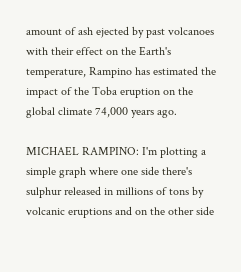amount of ash ejected by past volcanoes with their effect on the Earth's temperature, Rampino has estimated the impact of the Toba eruption on the global climate 74,000 years ago.

MICHAEL RAMPINO: I'm plotting a simple graph where one side there's sulphur released in millions of tons by volcanic eruptions and on the other side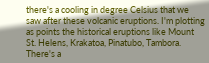there's a cooling in degree Celsius that we saw after these volcanic eruptions. I'm plotting as points the historical eruptions like Mount St. Helens, Krakatoa, Pinatubo, Tambora. There's a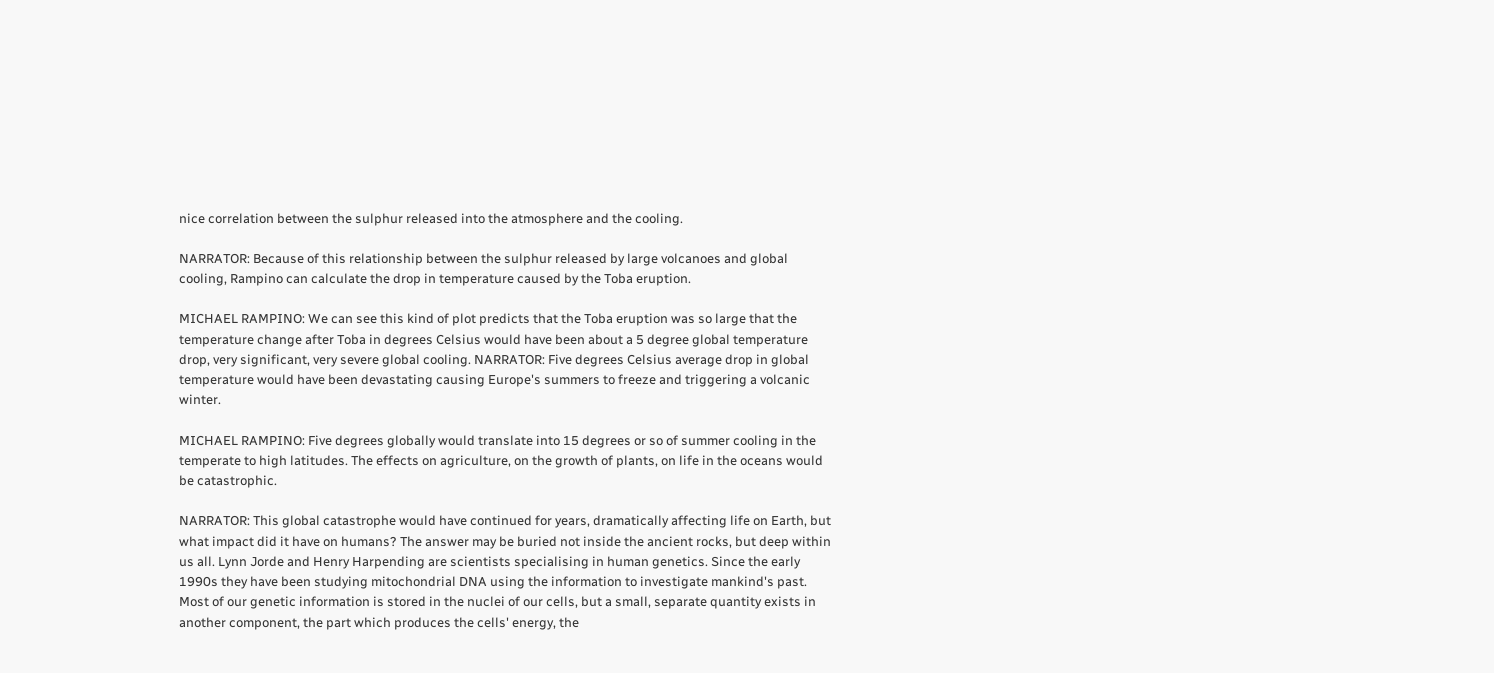nice correlation between the sulphur released into the atmosphere and the cooling.

NARRATOR: Because of this relationship between the sulphur released by large volcanoes and global cooling, Rampino can calculate the drop in temperature caused by the Toba eruption.

MICHAEL RAMPINO: We can see this kind of plot predicts that the Toba eruption was so large that the temperature change after Toba in degrees Celsius would have been about a 5 degree global temperature drop, very significant, very severe global cooling. NARRATOR: Five degrees Celsius average drop in global temperature would have been devastating causing Europe's summers to freeze and triggering a volcanic winter.

MICHAEL RAMPINO: Five degrees globally would translate into 15 degrees or so of summer cooling in the temperate to high latitudes. The effects on agriculture, on the growth of plants, on life in the oceans would be catastrophic.

NARRATOR: This global catastrophe would have continued for years, dramatically affecting life on Earth, but what impact did it have on humans? The answer may be buried not inside the ancient rocks, but deep within us all. Lynn Jorde and Henry Harpending are scientists specialising in human genetics. Since the early 1990s they have been studying mitochondrial DNA using the information to investigate mankind's past. Most of our genetic information is stored in the nuclei of our cells, but a small, separate quantity exists in another component, the part which produces the cells' energy, the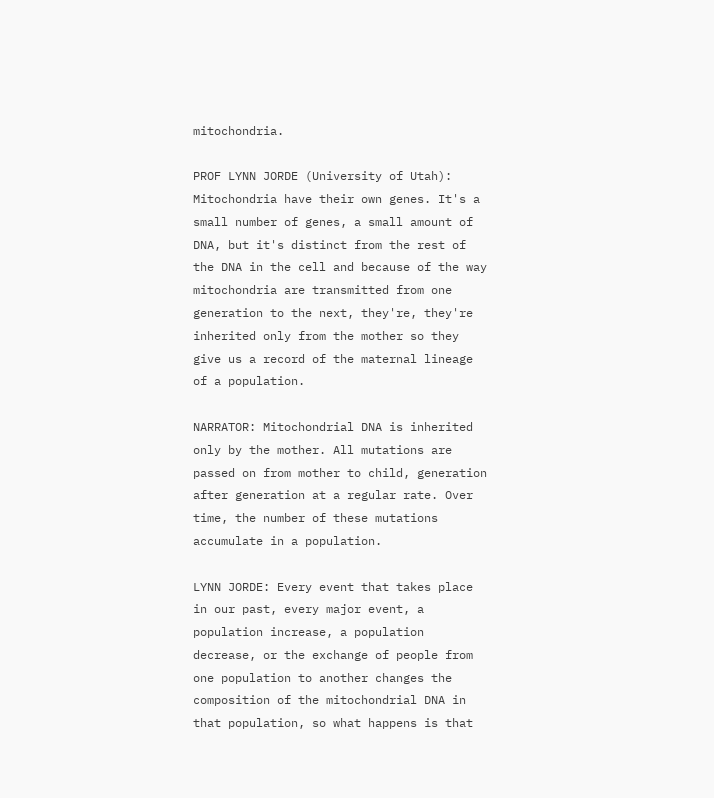mitochondria.

PROF LYNN JORDE (University of Utah): Mitochondria have their own genes. It's a small number of genes, a small amount of DNA, but it's distinct from the rest of the DNA in the cell and because of the way mitochondria are transmitted from one generation to the next, they're, they're inherited only from the mother so they give us a record of the maternal lineage of a population.

NARRATOR: Mitochondrial DNA is inherited only by the mother. All mutations are passed on from mother to child, generation after generation at a regular rate. Over time, the number of these mutations accumulate in a population.

LYNN JORDE: Every event that takes place in our past, every major event, a population increase, a population decrease, or the exchange of people from one population to another changes the composition of the mitochondrial DNA in that population, so what happens is that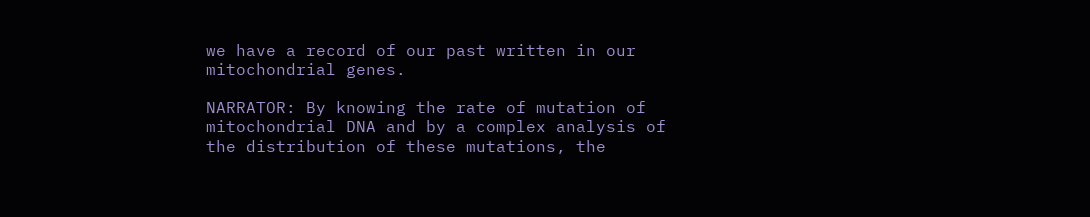we have a record of our past written in our mitochondrial genes.

NARRATOR: By knowing the rate of mutation of mitochondrial DNA and by a complex analysis of the distribution of these mutations, the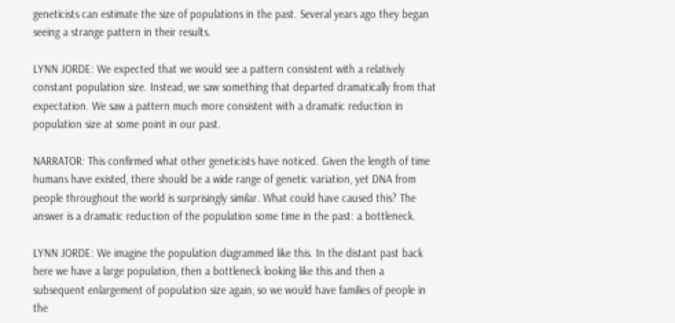geneticists can estimate the size of populations in the past. Several years ago they began seeing a strange pattern in their results.

LYNN JORDE: We expected that we would see a pattern consistent with a relatively constant population size. Instead, we saw something that departed dramatically from that expectation. We saw a pattern much more consistent with a dramatic reduction in population size at some point in our past.

NARRATOR: This confirmed what other geneticists have noticed. Given the length of time humans have existed, there should be a wide range of genetic variation, yet DNA from people throughout the world is surprisingly similar. What could have caused this? The answer is a dramatic reduction of the population some time in the past: a bottleneck.

LYNN JORDE: We imagine the population diagrammed like this. In the distant past back here we have a large population, then a bottleneck looking like this and then a subsequent enlargement of population size again, so we would have families of people in the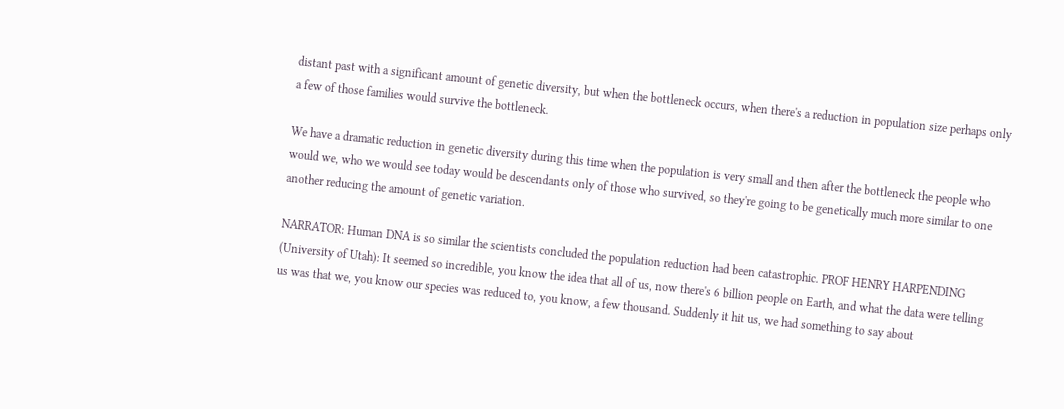distant past with a significant amount of genetic diversity, but when the bottleneck occurs, when there's a reduction in population size perhaps only a few of those families would survive the bottleneck.

We have a dramatic reduction in genetic diversity during this time when the population is very small and then after the bottleneck the people who would we, who we would see today would be descendants only of those who survived, so they're going to be genetically much more similar to one another reducing the amount of genetic variation.

NARRATOR: Human DNA is so similar the scientists concluded the population reduction had been catastrophic. PROF HENRY HARPENDING (University of Utah): It seemed so incredible, you know the idea that all of us, now there's 6 billion people on Earth, and what the data were telling us was that we, you know our species was reduced to, you know, a few thousand. Suddenly it hit us, we had something to say about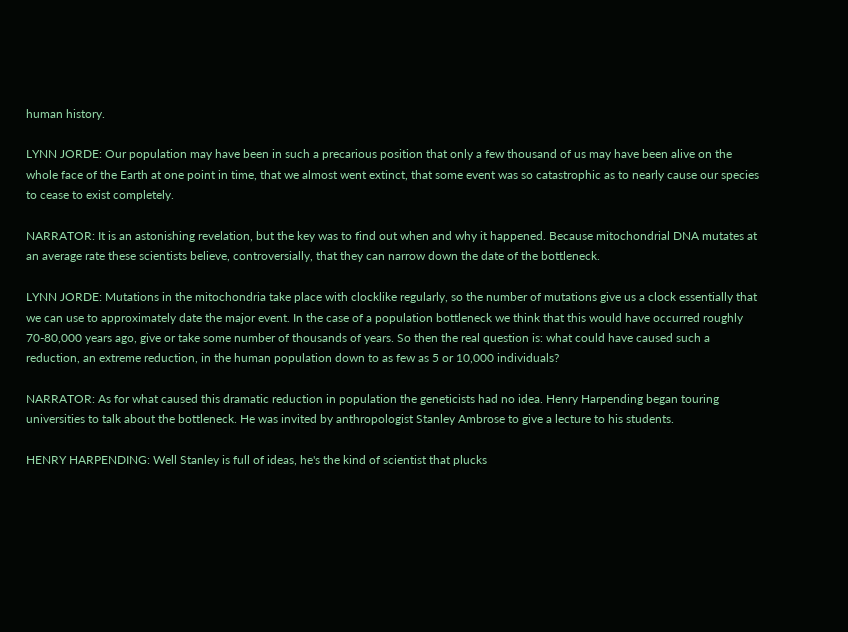human history.

LYNN JORDE: Our population may have been in such a precarious position that only a few thousand of us may have been alive on the whole face of the Earth at one point in time, that we almost went extinct, that some event was so catastrophic as to nearly cause our species to cease to exist completely.

NARRATOR: It is an astonishing revelation, but the key was to find out when and why it happened. Because mitochondrial DNA mutates at an average rate these scientists believe, controversially, that they can narrow down the date of the bottleneck.

LYNN JORDE: Mutations in the mitochondria take place with clocklike regularly, so the number of mutations give us a clock essentially that we can use to approximately date the major event. In the case of a population bottleneck we think that this would have occurred roughly 70-80,000 years ago, give or take some number of thousands of years. So then the real question is: what could have caused such a reduction, an extreme reduction, in the human population down to as few as 5 or 10,000 individuals?

NARRATOR: As for what caused this dramatic reduction in population the geneticists had no idea. Henry Harpending began touring universities to talk about the bottleneck. He was invited by anthropologist Stanley Ambrose to give a lecture to his students.

HENRY HARPENDING: Well Stanley is full of ideas, he's the kind of scientist that plucks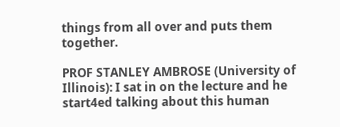things from all over and puts them together.

PROF STANLEY AMBROSE (University of Illinois): I sat in on the lecture and he start4ed talking about this human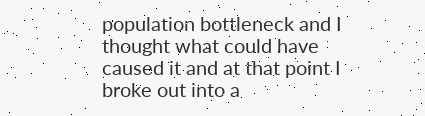population bottleneck and I thought what could have caused it and at that point I broke out into a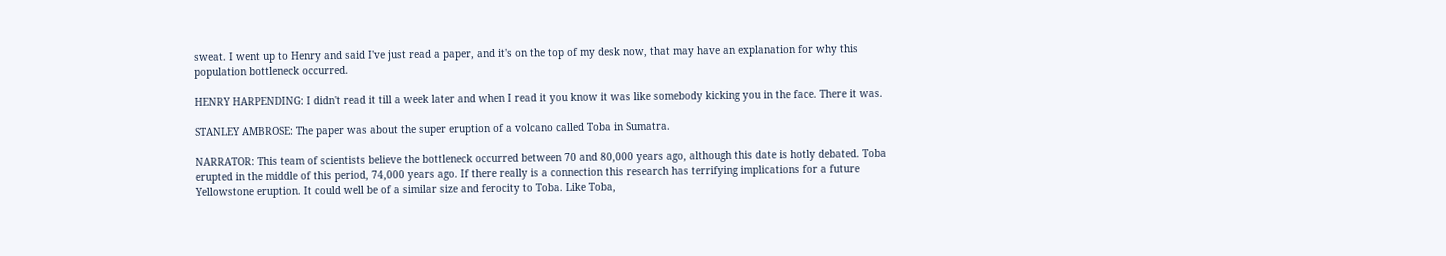sweat. I went up to Henry and said I've just read a paper, and it's on the top of my desk now, that may have an explanation for why this population bottleneck occurred.

HENRY HARPENDING: I didn't read it till a week later and when I read it you know it was like somebody kicking you in the face. There it was.

STANLEY AMBROSE: The paper was about the super eruption of a volcano called Toba in Sumatra.

NARRATOR: This team of scientists believe the bottleneck occurred between 70 and 80,000 years ago, although this date is hotly debated. Toba erupted in the middle of this period, 74,000 years ago. If there really is a connection this research has terrifying implications for a future Yellowstone eruption. It could well be of a similar size and ferocity to Toba. Like Toba,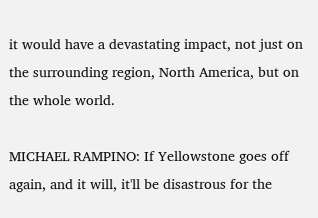it would have a devastating impact, not just on the surrounding region, North America, but on the whole world.

MICHAEL RAMPINO: If Yellowstone goes off again, and it will, it'll be disastrous for the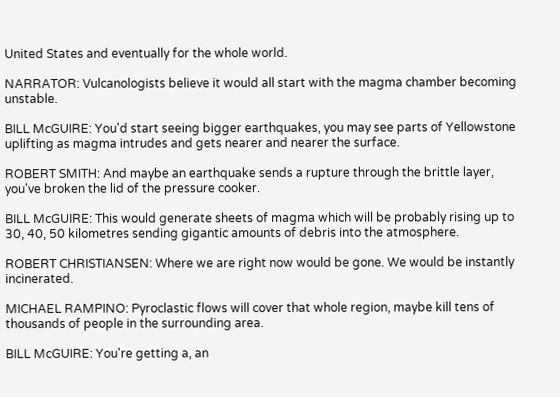United States and eventually for the whole world.

NARRATOR: Vulcanologists believe it would all start with the magma chamber becoming unstable.

BILL McGUIRE: You'd start seeing bigger earthquakes, you may see parts of Yellowstone uplifting as magma intrudes and gets nearer and nearer the surface.

ROBERT SMITH: And maybe an earthquake sends a rupture through the brittle layer, you've broken the lid of the pressure cooker.

BILL McGUIRE: This would generate sheets of magma which will be probably rising up to 30, 40, 50 kilometres sending gigantic amounts of debris into the atmosphere.

ROBERT CHRISTIANSEN: Where we are right now would be gone. We would be instantly incinerated.

MICHAEL RAMPINO: Pyroclastic flows will cover that whole region, maybe kill tens of thousands of people in the surrounding area.

BILL McGUIRE: You're getting a, an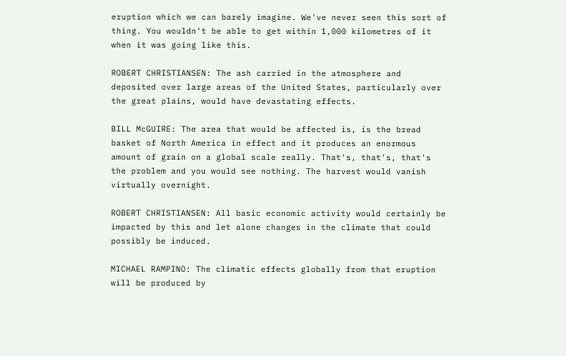eruption which we can barely imagine. We've never seen this sort of thing. You wouldn't be able to get within 1,000 kilometres of it when it was going like this.

ROBERT CHRISTIANSEN: The ash carried in the atmosphere and deposited over large areas of the United States, particularly over the great plains, would have devastating effects.

BILL McGUIRE: The area that would be affected is, is the bread basket of North America in effect and it produces an enormous amount of grain on a global scale really. That's, that's, that's the problem and you would see nothing. The harvest would vanish virtually overnight.

ROBERT CHRISTIANSEN: All basic economic activity would certainly be impacted by this and let alone changes in the climate that could possibly be induced.

MICHAEL RAMPINO: The climatic effects globally from that eruption will be produced by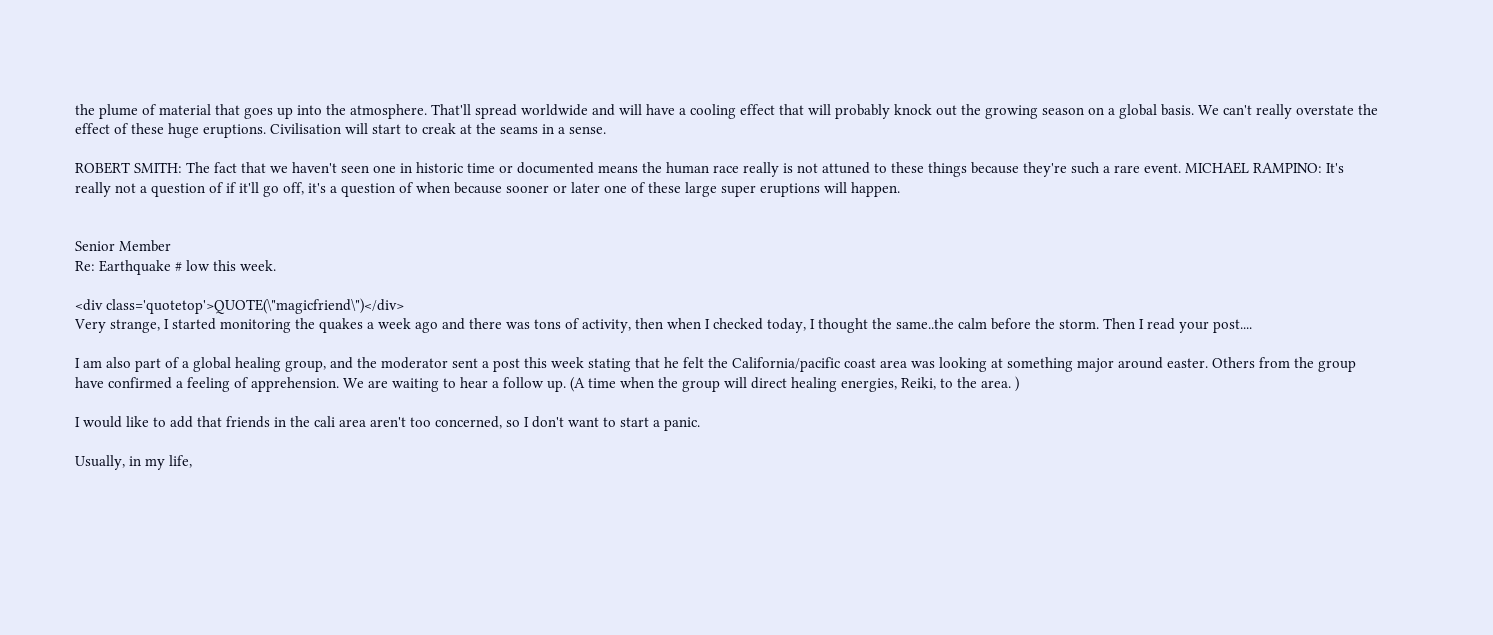the plume of material that goes up into the atmosphere. That'll spread worldwide and will have a cooling effect that will probably knock out the growing season on a global basis. We can't really overstate the effect of these huge eruptions. Civilisation will start to creak at the seams in a sense.

ROBERT SMITH: The fact that we haven't seen one in historic time or documented means the human race really is not attuned to these things because they're such a rare event. MICHAEL RAMPINO: It's really not a question of if it'll go off, it's a question of when because sooner or later one of these large super eruptions will happen.


Senior Member
Re: Earthquake # low this week.

<div class='quotetop'>QUOTE(\"magicfriend\")</div>
Very strange, I started monitoring the quakes a week ago and there was tons of activity, then when I checked today, I thought the same..the calm before the storm. Then I read your post....

I am also part of a global healing group, and the moderator sent a post this week stating that he felt the California/pacific coast area was looking at something major around easter. Others from the group have confirmed a feeling of apprehension. We are waiting to hear a follow up. (A time when the group will direct healing energies, Reiki, to the area. )

I would like to add that friends in the cali area aren't too concerned, so I don't want to start a panic.

Usually, in my life,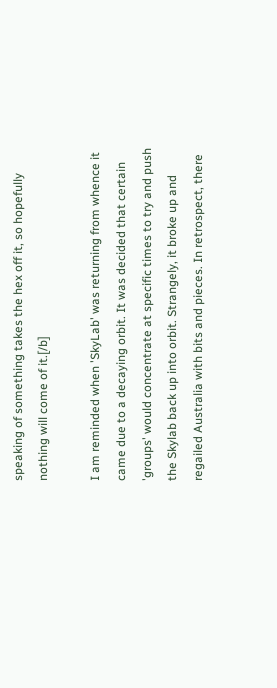speaking of something takes the hex off it, so hopefully nothing will come of it.[/b]

I am reminded when 'SkyLab' was returning from whence it came due to a decaying orbit. It was decided that certain 'groups' would concentrate at specific times to try and push the Skylab back up into orbit. Strangely, it broke up and regailed Australia with bits and pieces. In retrospect, there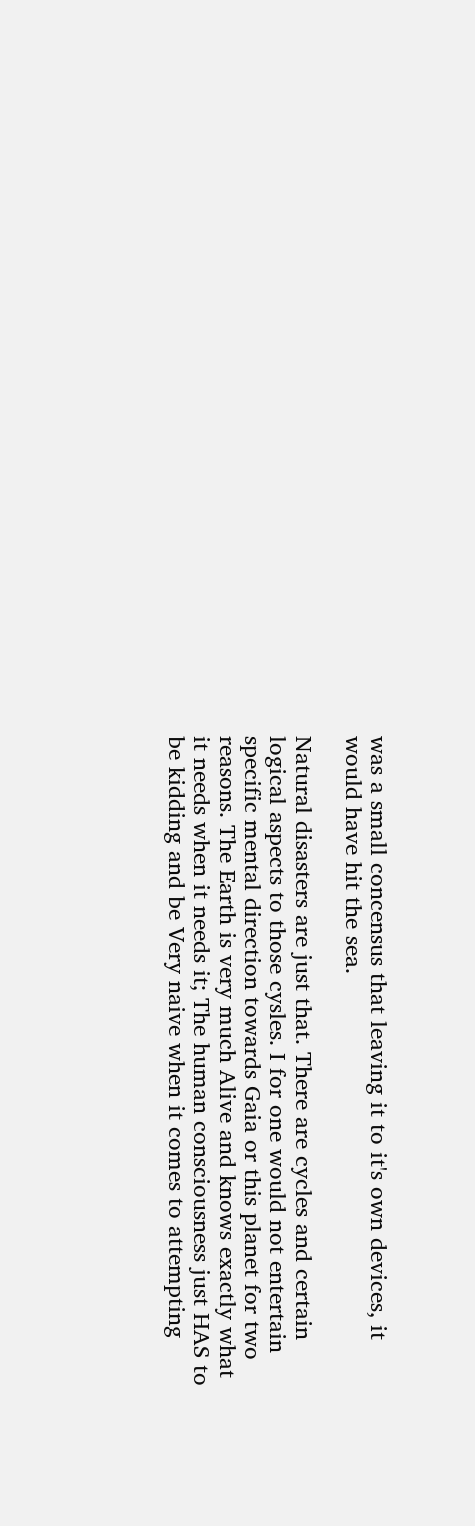was a small concensus that leaving it to it's own devices, it would have hit the sea.

Natural disasters are just that. There are cycles and certain logical aspects to those cysles. I for one would not entertain specific mental direction towards Gaia or this planet for two reasons. The Earth is very much Alive and knows exactly what it needs when it needs it; The human consciousness just HAS to be kidding and be Very naive when it comes to attempting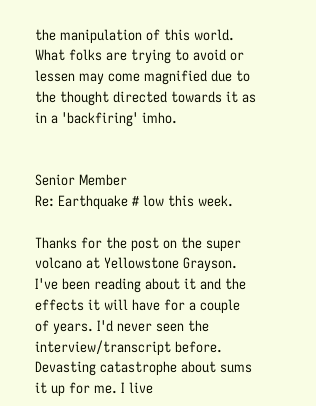the manipulation of this world. What folks are trying to avoid or lessen may come magnified due to the thought directed towards it as in a 'backfiring' imho.


Senior Member
Re: Earthquake # low this week.

Thanks for the post on the super volcano at Yellowstone Grayson. I've been reading about it and the effects it will have for a couple of years. I'd never seen the interview/transcript before. Devasting catastrophe about sums it up for me. I live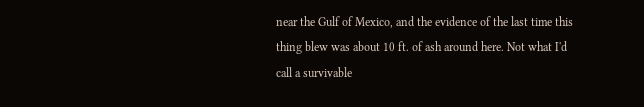near the Gulf of Mexico, and the evidence of the last time this thing blew was about 10 ft. of ash around here. Not what I'd call a survivable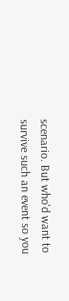scenario. But who'd want to survive such an event so you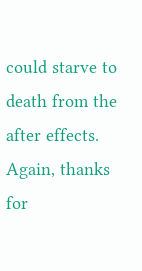could starve to death from the after effects. Again, thanks for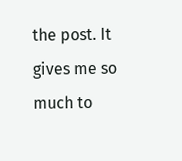the post. It gives me so much to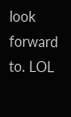look forward to. LOL